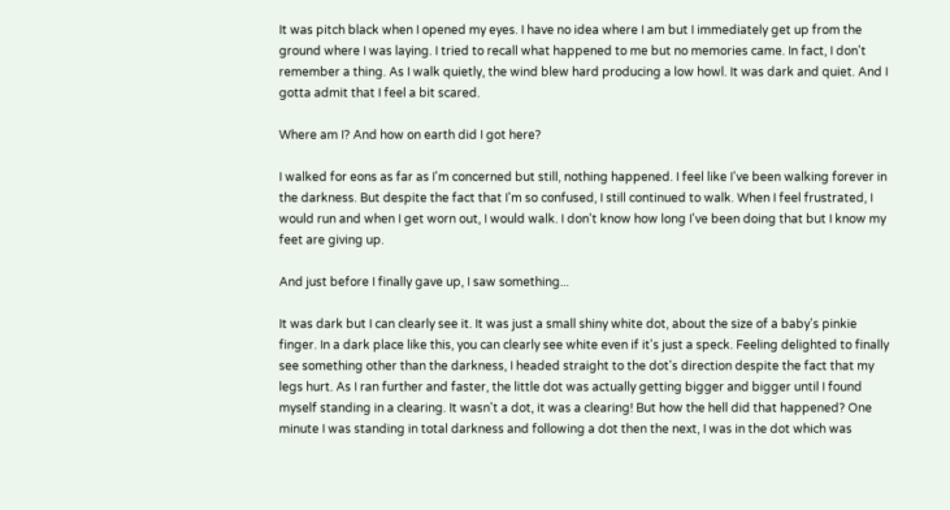It was pitch black when I opened my eyes. I have no idea where I am but I immediately get up from the ground where I was laying. I tried to recall what happened to me but no memories came. In fact, I don't remember a thing. As I walk quietly, the wind blew hard producing a low howl. It was dark and quiet. And I gotta admit that I feel a bit scared.

Where am I? And how on earth did I got here?

I walked for eons as far as I'm concerned but still, nothing happened. I feel like I've been walking forever in the darkness. But despite the fact that I'm so confused, I still continued to walk. When I feel frustrated, I would run and when I get worn out, I would walk. I don't know how long I've been doing that but I know my feet are giving up.

And just before I finally gave up, I saw something...

It was dark but I can clearly see it. It was just a small shiny white dot, about the size of a baby's pinkie finger. In a dark place like this, you can clearly see white even if it's just a speck. Feeling delighted to finally see something other than the darkness, I headed straight to the dot's direction despite the fact that my legs hurt. As I ran further and faster, the little dot was actually getting bigger and bigger until I found myself standing in a clearing. It wasn't a dot, it was a clearing! But how the hell did that happened? One minute I was standing in total darkness and following a dot then the next, I was in the dot which was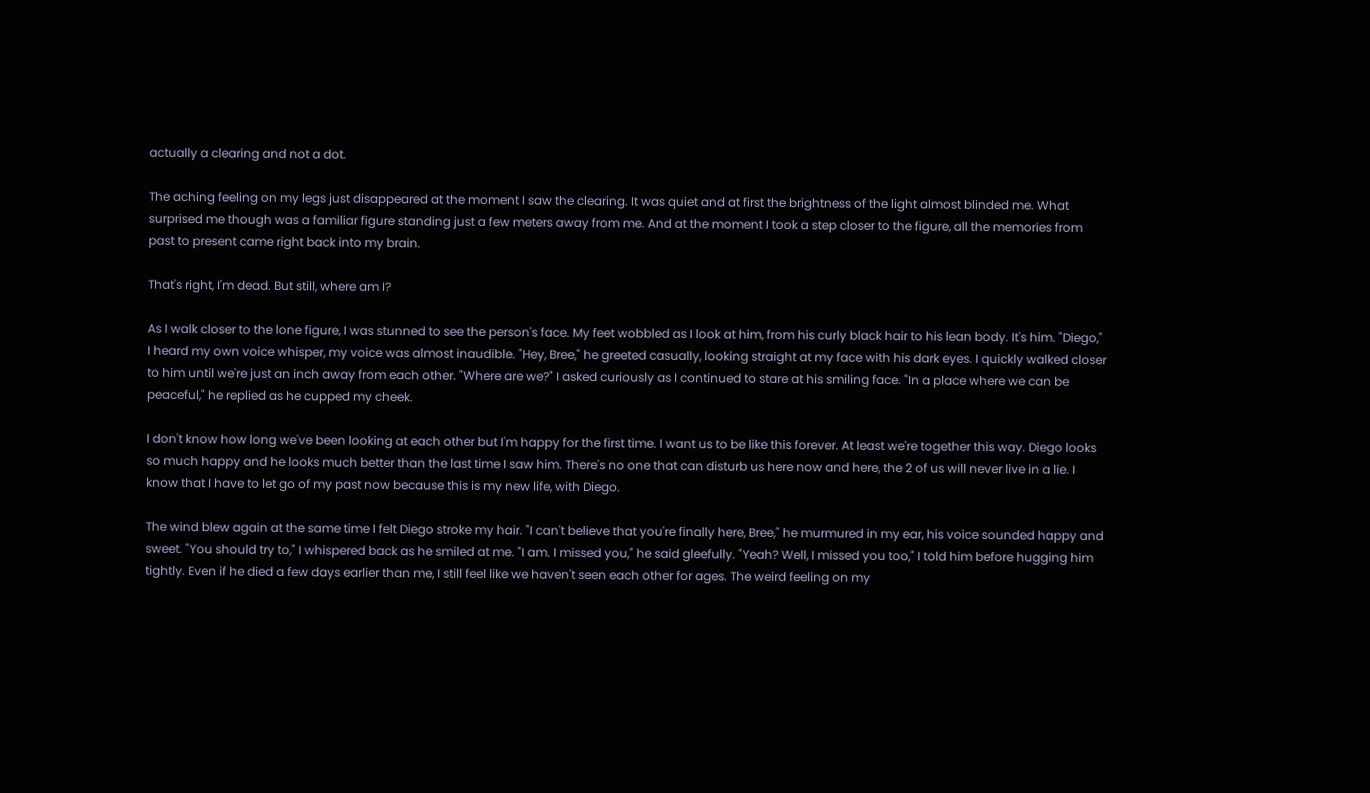actually a clearing and not a dot.

The aching feeling on my legs just disappeared at the moment I saw the clearing. It was quiet and at first the brightness of the light almost blinded me. What surprised me though was a familiar figure standing just a few meters away from me. And at the moment I took a step closer to the figure, all the memories from past to present came right back into my brain.

That's right, I'm dead. But still, where am I?

As I walk closer to the lone figure, I was stunned to see the person's face. My feet wobbled as I look at him, from his curly black hair to his lean body. It's him. "Diego," I heard my own voice whisper, my voice was almost inaudible. "Hey, Bree," he greeted casually, looking straight at my face with his dark eyes. I quickly walked closer to him until we're just an inch away from each other. "Where are we?" I asked curiously as I continued to stare at his smiling face. "In a place where we can be peaceful," he replied as he cupped my cheek.

I don't know how long we've been looking at each other but I'm happy for the first time. I want us to be like this forever. At least we're together this way. Diego looks so much happy and he looks much better than the last time I saw him. There's no one that can disturb us here now and here, the 2 of us will never live in a lie. I know that I have to let go of my past now because this is my new life, with Diego.

The wind blew again at the same time I felt Diego stroke my hair. "I can't believe that you're finally here, Bree," he murmured in my ear, his voice sounded happy and sweet. "You should try to," I whispered back as he smiled at me. "I am. I missed you," he said gleefully. "Yeah? Well, I missed you too," I told him before hugging him tightly. Even if he died a few days earlier than me, I still feel like we haven't seen each other for ages. The weird feeling on my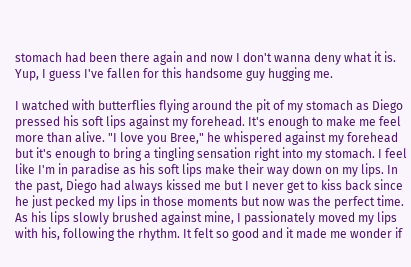stomach had been there again and now I don't wanna deny what it is. Yup, I guess I've fallen for this handsome guy hugging me.

I watched with butterflies flying around the pit of my stomach as Diego pressed his soft lips against my forehead. It's enough to make me feel more than alive. "I love you Bree," he whispered against my forehead but it's enough to bring a tingling sensation right into my stomach. I feel like I'm in paradise as his soft lips make their way down on my lips. In the past, Diego had always kissed me but I never get to kiss back since he just pecked my lips in those moments but now was the perfect time. As his lips slowly brushed against mine, I passionately moved my lips with his, following the rhythm. It felt so good and it made me wonder if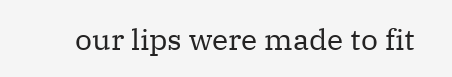our lips were made to fit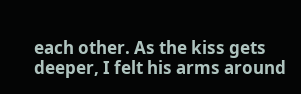each other. As the kiss gets deeper, I felt his arms around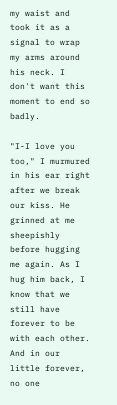my waist and took it as a signal to wrap my arms around his neck. I don't want this moment to end so badly.

"I-I love you too," I murmured in his ear right after we break our kiss. He grinned at me sheepishly before hugging me again. As I hug him back, I know that we still have forever to be with each other. And in our little forever, no one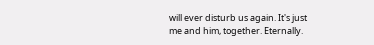will ever disturb us again. It's just me and him, together. Eternally.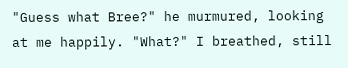"Guess what Bree?" he murmured, looking at me happily. "What?" I breathed, still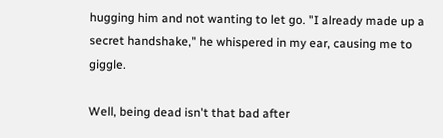hugging him and not wanting to let go. "I already made up a secret handshake," he whispered in my ear, causing me to giggle.

Well, being dead isn't that bad after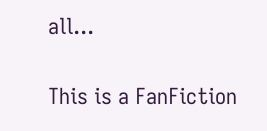all...

This is a FanFiction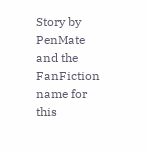Story by PenMate and the FanFiction name for this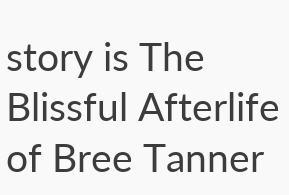story is The Blissful Afterlife of Bree Tanner